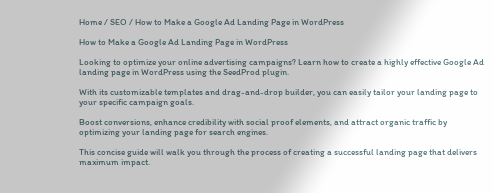Home / SEO / How to Make a Google Ad Landing Page in WordPress

How to Make a Google Ad Landing Page in WordPress

Looking to optimize your online advertising campaigns? Learn how to create a highly effective Google Ad landing page in WordPress using the SeedProd plugin.

With its customizable templates and drag-and-drop builder, you can easily tailor your landing page to your specific campaign goals.

Boost conversions, enhance credibility with social proof elements, and attract organic traffic by optimizing your landing page for search engines.

This concise guide will walk you through the process of creating a successful landing page that delivers maximum impact.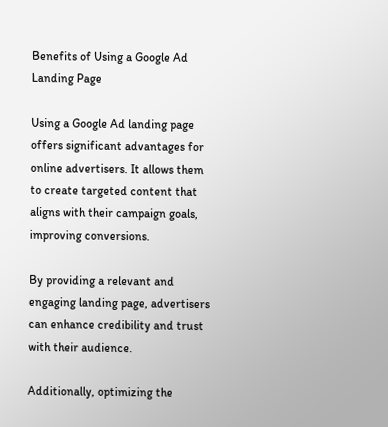Benefits of Using a Google Ad Landing Page

Using a Google Ad landing page offers significant advantages for online advertisers. It allows them to create targeted content that aligns with their campaign goals, improving conversions.

By providing a relevant and engaging landing page, advertisers can enhance credibility and trust with their audience.

Additionally, optimizing the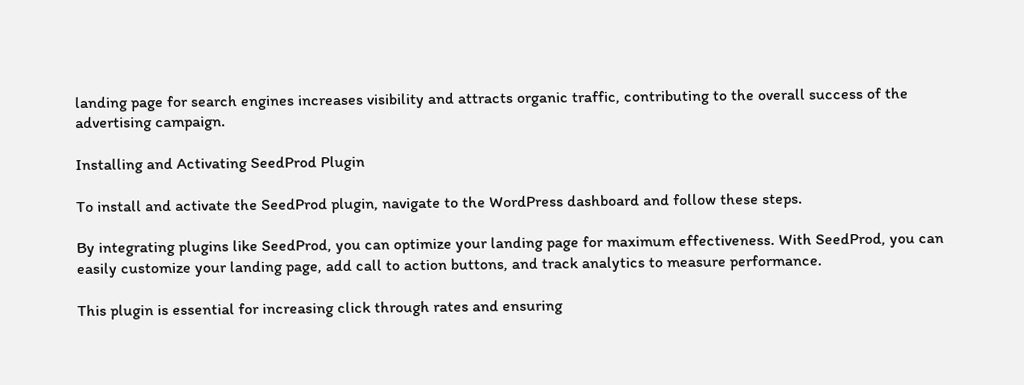landing page for search engines increases visibility and attracts organic traffic, contributing to the overall success of the advertising campaign.

Installing and Activating SeedProd Plugin

To install and activate the SeedProd plugin, navigate to the WordPress dashboard and follow these steps.

By integrating plugins like SeedProd, you can optimize your landing page for maximum effectiveness. With SeedProd, you can easily customize your landing page, add call to action buttons, and track analytics to measure performance.

This plugin is essential for increasing click through rates and ensuring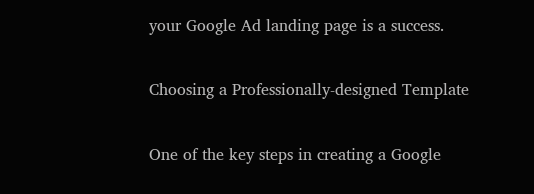your Google Ad landing page is a success.

Choosing a Professionally-designed Template

One of the key steps in creating a Google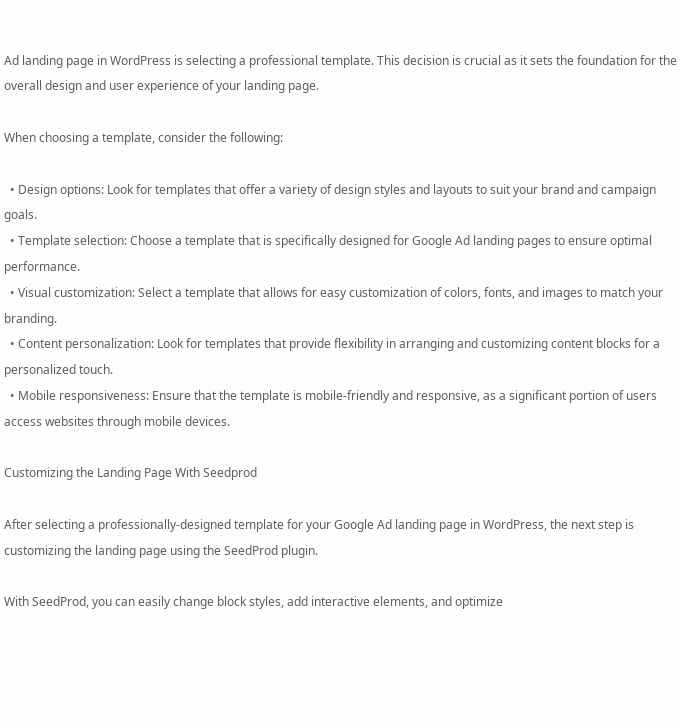Ad landing page in WordPress is selecting a professional template. This decision is crucial as it sets the foundation for the overall design and user experience of your landing page.

When choosing a template, consider the following:

  • Design options: Look for templates that offer a variety of design styles and layouts to suit your brand and campaign goals.
  • Template selection: Choose a template that is specifically designed for Google Ad landing pages to ensure optimal performance.
  • Visual customization: Select a template that allows for easy customization of colors, fonts, and images to match your branding.
  • Content personalization: Look for templates that provide flexibility in arranging and customizing content blocks for a personalized touch.
  • Mobile responsiveness: Ensure that the template is mobile-friendly and responsive, as a significant portion of users access websites through mobile devices.

Customizing the Landing Page With Seedprod

After selecting a professionally-designed template for your Google Ad landing page in WordPress, the next step is customizing the landing page using the SeedProd plugin.

With SeedProd, you can easily change block styles, add interactive elements, and optimize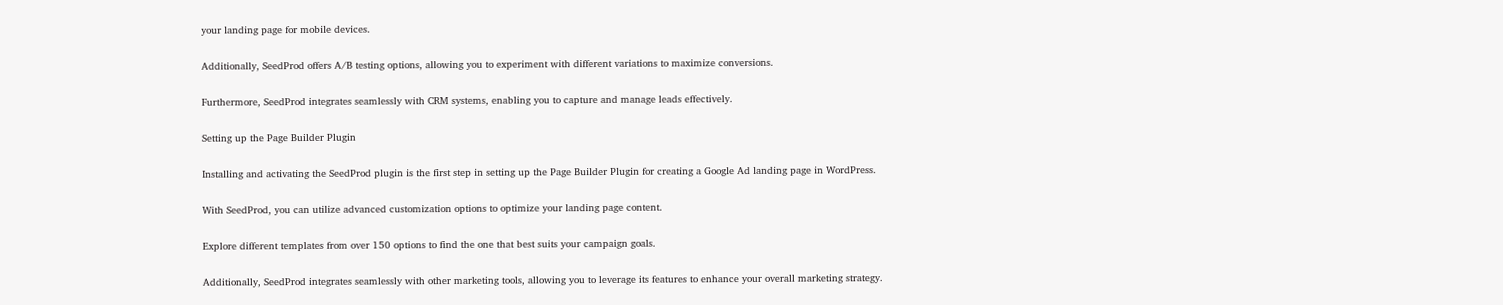your landing page for mobile devices.

Additionally, SeedProd offers A/B testing options, allowing you to experiment with different variations to maximize conversions.

Furthermore, SeedProd integrates seamlessly with CRM systems, enabling you to capture and manage leads effectively.

Setting up the Page Builder Plugin

Installing and activating the SeedProd plugin is the first step in setting up the Page Builder Plugin for creating a Google Ad landing page in WordPress.

With SeedProd, you can utilize advanced customization options to optimize your landing page content.

Explore different templates from over 150 options to find the one that best suits your campaign goals.

Additionally, SeedProd integrates seamlessly with other marketing tools, allowing you to leverage its features to enhance your overall marketing strategy.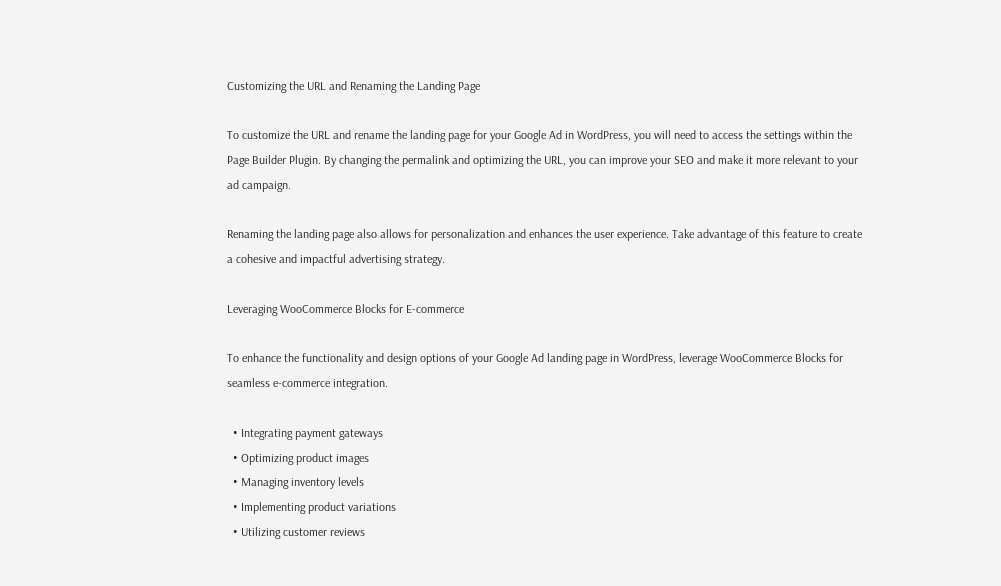Customizing the URL and Renaming the Landing Page

To customize the URL and rename the landing page for your Google Ad in WordPress, you will need to access the settings within the Page Builder Plugin. By changing the permalink and optimizing the URL, you can improve your SEO and make it more relevant to your ad campaign.

Renaming the landing page also allows for personalization and enhances the user experience. Take advantage of this feature to create a cohesive and impactful advertising strategy.

Leveraging WooCommerce Blocks for E-commerce

To enhance the functionality and design options of your Google Ad landing page in WordPress, leverage WooCommerce Blocks for seamless e-commerce integration.

  • Integrating payment gateways
  • Optimizing product images
  • Managing inventory levels
  • Implementing product variations
  • Utilizing customer reviews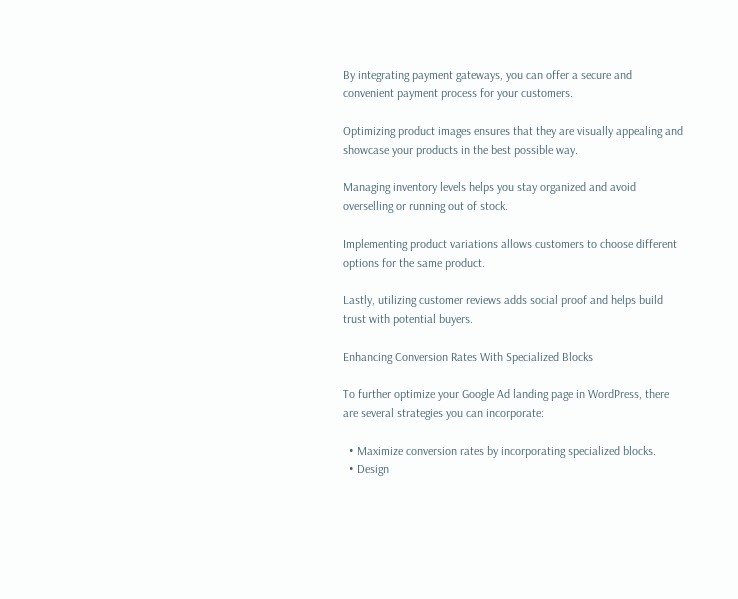By integrating payment gateways, you can offer a secure and convenient payment process for your customers.

Optimizing product images ensures that they are visually appealing and showcase your products in the best possible way.

Managing inventory levels helps you stay organized and avoid overselling or running out of stock.

Implementing product variations allows customers to choose different options for the same product.

Lastly, utilizing customer reviews adds social proof and helps build trust with potential buyers.

Enhancing Conversion Rates With Specialized Blocks

To further optimize your Google Ad landing page in WordPress, there are several strategies you can incorporate:

  • Maximize conversion rates by incorporating specialized blocks.
  • Design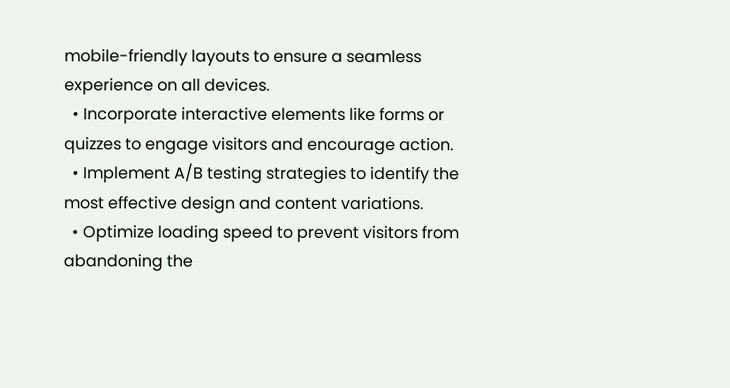mobile-friendly layouts to ensure a seamless experience on all devices.
  • Incorporate interactive elements like forms or quizzes to engage visitors and encourage action.
  • Implement A/B testing strategies to identify the most effective design and content variations.
  • Optimize loading speed to prevent visitors from abandoning the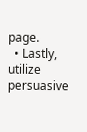page.
  • Lastly, utilize persuasive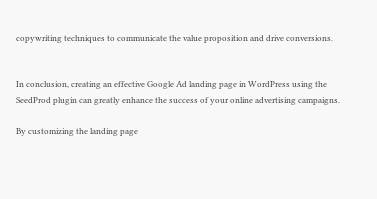copywriting techniques to communicate the value proposition and drive conversions.


In conclusion, creating an effective Google Ad landing page in WordPress using the SeedProd plugin can greatly enhance the success of your online advertising campaigns.

By customizing the landing page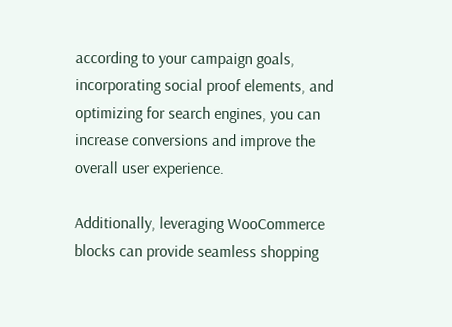according to your campaign goals, incorporating social proof elements, and optimizing for search engines, you can increase conversions and improve the overall user experience.

Additionally, leveraging WooCommerce blocks can provide seamless shopping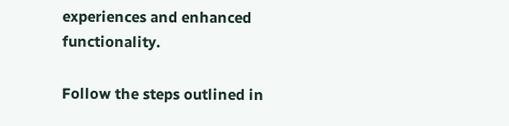experiences and enhanced functionality.

Follow the steps outlined in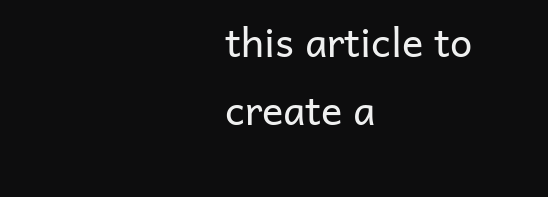this article to create a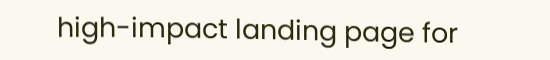high-impact landing page for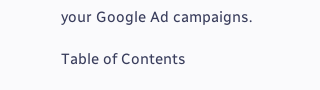your Google Ad campaigns.

Table of Contents